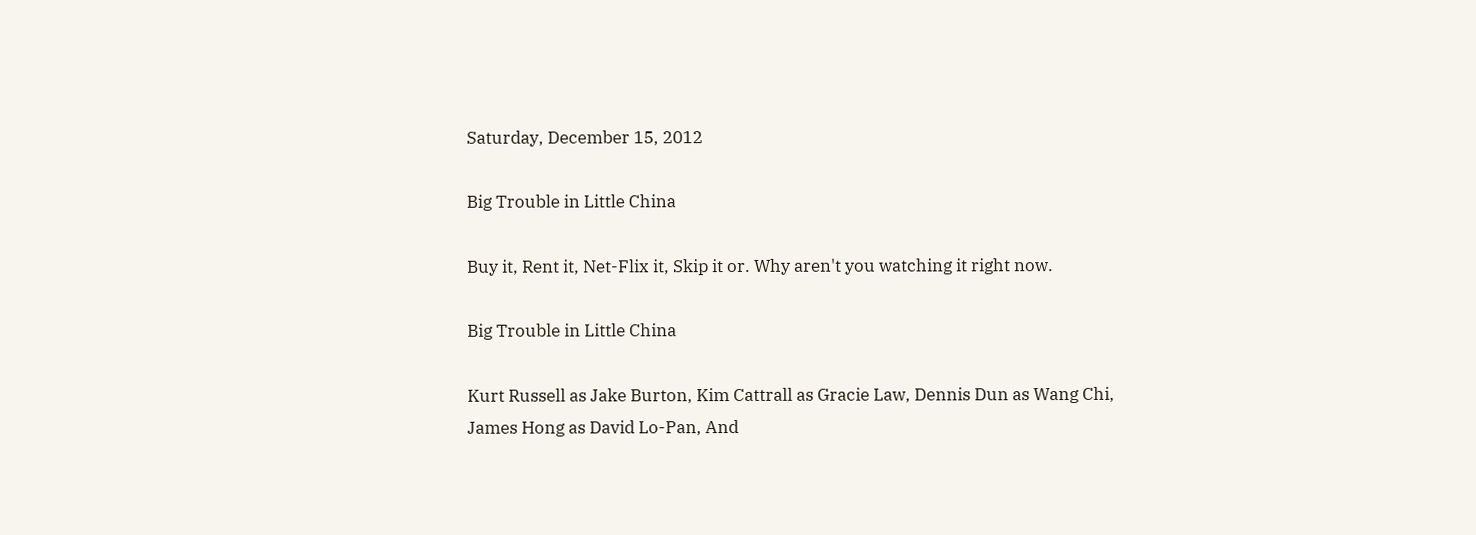Saturday, December 15, 2012

Big Trouble in Little China

Buy it, Rent it, Net-Flix it, Skip it or. Why aren't you watching it right now.

Big Trouble in Little China

Kurt Russell as Jake Burton, Kim Cattrall as Gracie Law, Dennis Dun as Wang Chi, James Hong as David Lo-Pan, And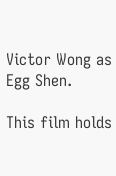Victor Wong as Egg Shen.

This film holds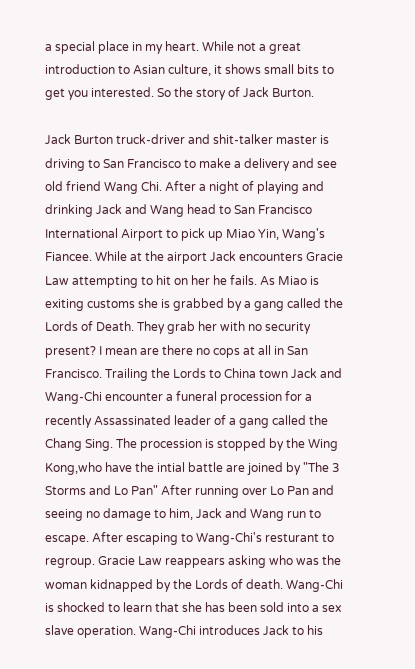a special place in my heart. While not a great introduction to Asian culture, it shows small bits to get you interested. So the story of Jack Burton.

Jack Burton truck-driver and shit-talker master is driving to San Francisco to make a delivery and see old friend Wang Chi. After a night of playing and drinking Jack and Wang head to San Francisco International Airport to pick up Miao Yin, Wang's Fiancee. While at the airport Jack encounters Gracie Law attempting to hit on her he fails. As Miao is exiting customs she is grabbed by a gang called the Lords of Death. They grab her with no security present? I mean are there no cops at all in San Francisco. Trailing the Lords to China town Jack and Wang-Chi encounter a funeral procession for a recently Assassinated leader of a gang called the Chang Sing. The procession is stopped by the Wing Kong,who have the intial battle are joined by "The 3 Storms and Lo Pan" After running over Lo Pan and seeing no damage to him, Jack and Wang run to escape. After escaping to Wang-Chi's resturant to regroup. Gracie Law reappears asking who was the woman kidnapped by the Lords of death. Wang-Chi is shocked to learn that she has been sold into a sex slave operation. Wang-Chi introduces Jack to his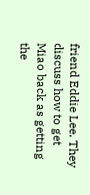friend Eddie Lee. They discuss how to get Miao back as getting the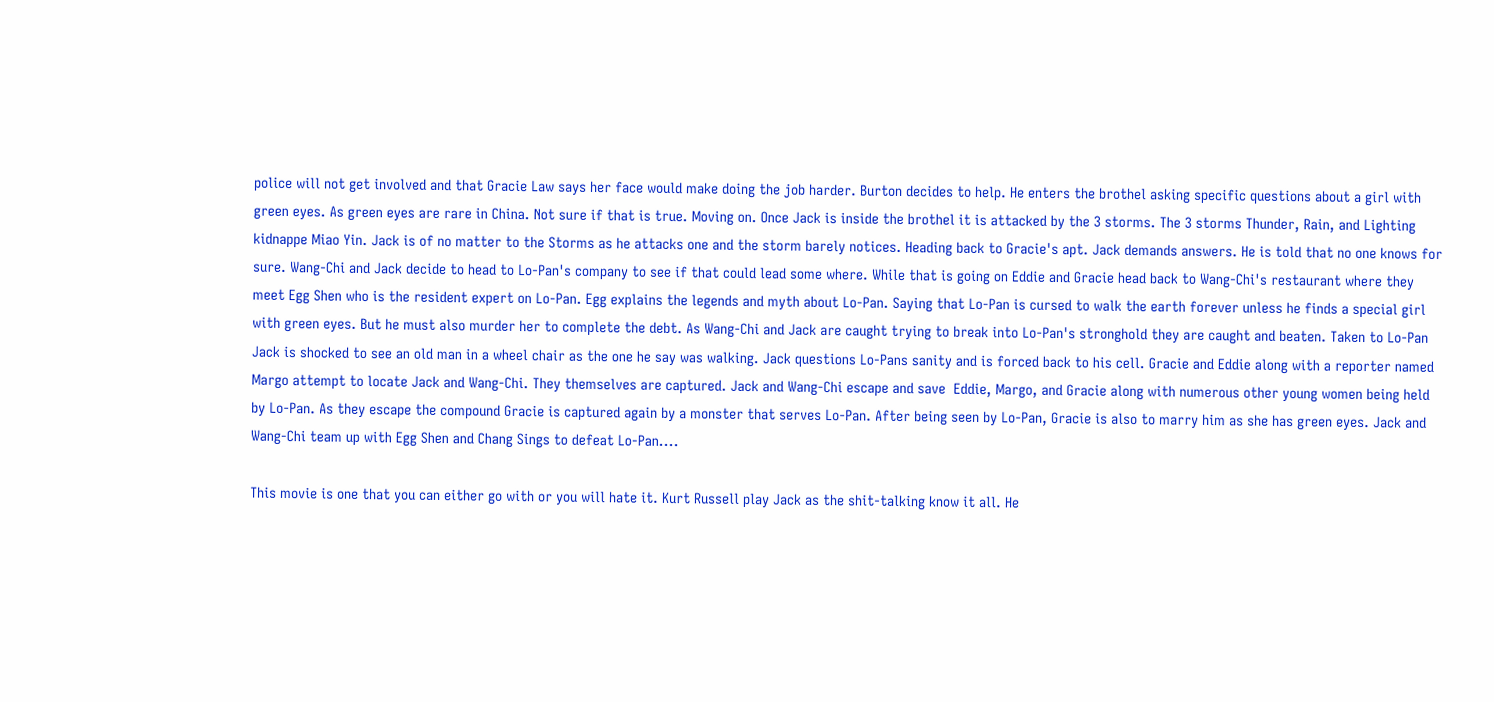police will not get involved and that Gracie Law says her face would make doing the job harder. Burton decides to help. He enters the brothel asking specific questions about a girl with green eyes. As green eyes are rare in China. Not sure if that is true. Moving on. Once Jack is inside the brothel it is attacked by the 3 storms. The 3 storms Thunder, Rain, and Lighting kidnappe Miao Yin. Jack is of no matter to the Storms as he attacks one and the storm barely notices. Heading back to Gracie's apt. Jack demands answers. He is told that no one knows for sure. Wang-Chi and Jack decide to head to Lo-Pan's company to see if that could lead some where. While that is going on Eddie and Gracie head back to Wang-Chi's restaurant where they meet Egg Shen who is the resident expert on Lo-Pan. Egg explains the legends and myth about Lo-Pan. Saying that Lo-Pan is cursed to walk the earth forever unless he finds a special girl with green eyes. But he must also murder her to complete the debt. As Wang-Chi and Jack are caught trying to break into Lo-Pan's stronghold they are caught and beaten. Taken to Lo-Pan Jack is shocked to see an old man in a wheel chair as the one he say was walking. Jack questions Lo-Pans sanity and is forced back to his cell. Gracie and Eddie along with a reporter named Margo attempt to locate Jack and Wang-Chi. They themselves are captured. Jack and Wang-Chi escape and save  Eddie, Margo, and Gracie along with numerous other young women being held by Lo-Pan. As they escape the compound Gracie is captured again by a monster that serves Lo-Pan. After being seen by Lo-Pan, Gracie is also to marry him as she has green eyes. Jack and Wang-Chi team up with Egg Shen and Chang Sings to defeat Lo-Pan....

This movie is one that you can either go with or you will hate it. Kurt Russell play Jack as the shit-talking know it all. He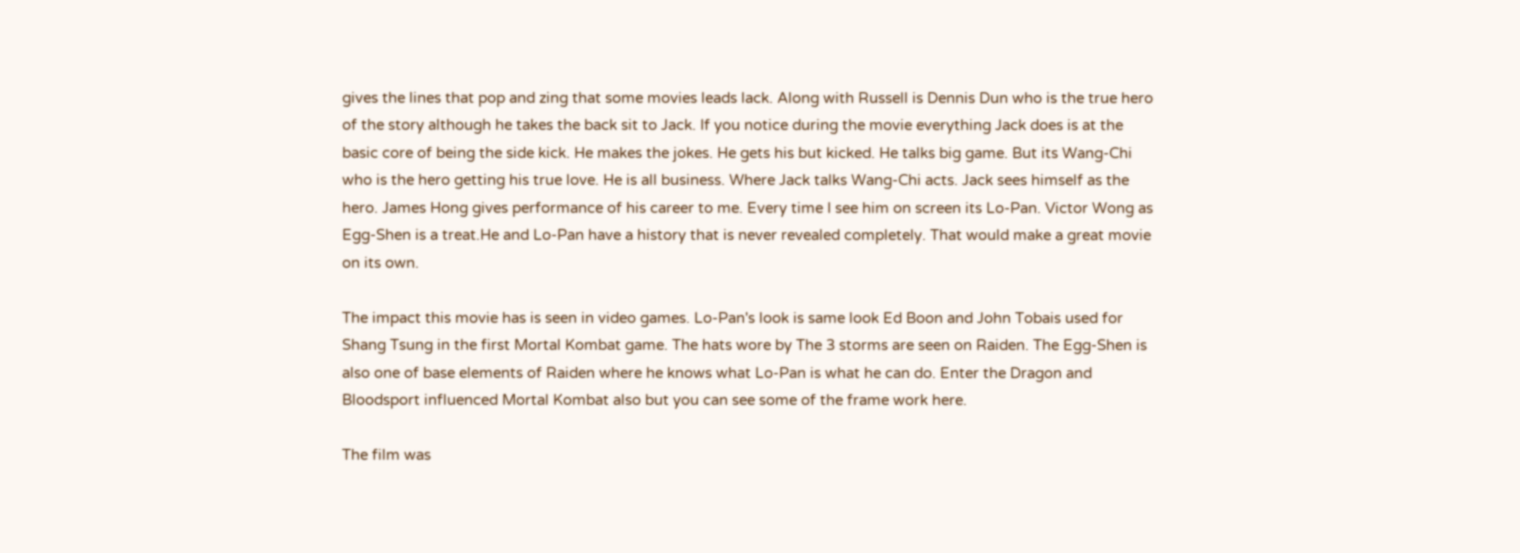gives the lines that pop and zing that some movies leads lack. Along with Russell is Dennis Dun who is the true hero of the story although he takes the back sit to Jack. If you notice during the movie everything Jack does is at the basic core of being the side kick. He makes the jokes. He gets his but kicked. He talks big game. But its Wang-Chi who is the hero getting his true love. He is all business. Where Jack talks Wang-Chi acts. Jack sees himself as the hero. James Hong gives performance of his career to me. Every time I see him on screen its Lo-Pan. Victor Wong as Egg-Shen is a treat.He and Lo-Pan have a history that is never revealed completely. That would make a great movie on its own.

The impact this movie has is seen in video games. Lo-Pan's look is same look Ed Boon and John Tobais used for Shang Tsung in the first Mortal Kombat game. The hats wore by The 3 storms are seen on Raiden. The Egg-Shen is also one of base elements of Raiden where he knows what Lo-Pan is what he can do. Enter the Dragon and Bloodsport influenced Mortal Kombat also but you can see some of the frame work here.

The film was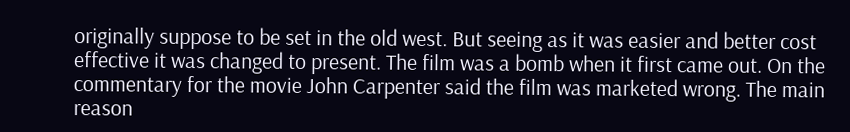originally suppose to be set in the old west. But seeing as it was easier and better cost effective it was changed to present. The film was a bomb when it first came out. On the commentary for the movie John Carpenter said the film was marketed wrong. The main reason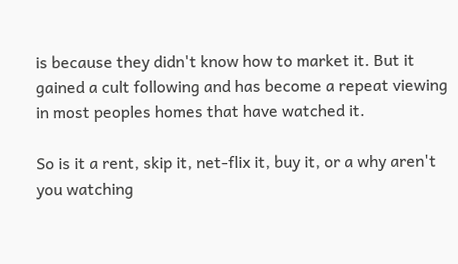is because they didn't know how to market it. But it gained a cult following and has become a repeat viewing in most peoples homes that have watched it.

So is it a rent, skip it, net-flix it, buy it, or a why aren't you watching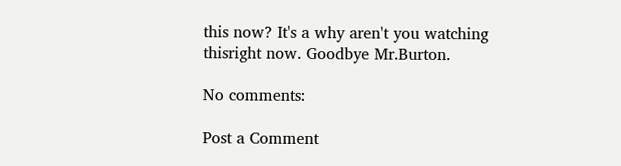this now? It's a why aren't you watching thisright now. Goodbye Mr.Burton.

No comments:

Post a Comment